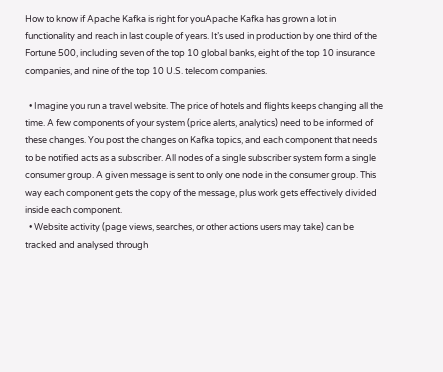How to know if Apache Kafka is right for youApache Kafka has grown a lot in functionality and reach in last couple of years. It’s used in production by one third of the Fortune 500, including seven of the top 10 global banks, eight of the top 10 insurance companies, and nine of the top 10 U.S. telecom companies.

  • Imagine you run a travel website. The price of hotels and flights keeps changing all the time. A few components of your system (price alerts, analytics) need to be informed of these changes. You post the changes on Kafka topics, and each component that needs to be notified acts as a subscriber. All nodes of a single subscriber system form a single consumer group. A given message is sent to only one node in the consumer group. This way each component gets the copy of the message, plus work gets effectively divided inside each component.
  • Website activity (page views, searches, or other actions users may take) can be tracked and analysed through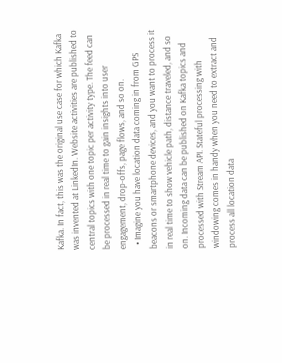Kafka. In fact, this was the original use case for which Kafka was invented at LinkedIn. Website activities are published to central topics with one topic per activity type. The feed can be processed in real time to gain insights into user engagement, drop-offs, page flows, and so on.
  • Imagine you have location data coming in from GPS beacons or smartphone devices, and you want to process it in real time to show vehicle path, distance traveled, and so on. Incoming data can be published on Kafka topics and processed with Stream API. Stateful processing with windowing comes in handy when you need to extract and process all location data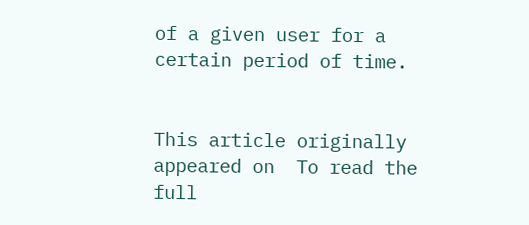of a given user for a certain period of time.


This article originally appeared on  To read the full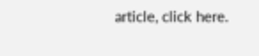article, click here.